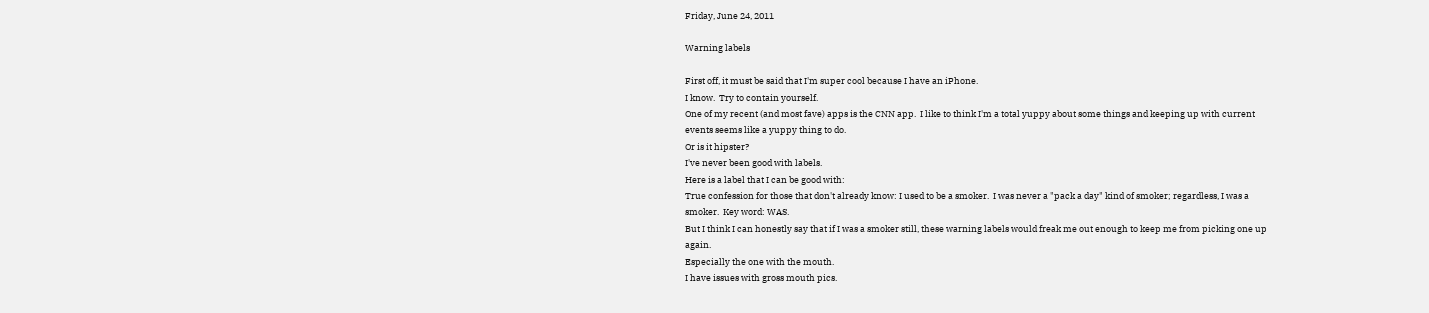Friday, June 24, 2011

Warning labels

First off, it must be said that I'm super cool because I have an iPhone.
I know.  Try to contain yourself.
One of my recent (and most fave) apps is the CNN app.  I like to think I'm a total yuppy about some things and keeping up with current events seems like a yuppy thing to do.
Or is it hipster?
I've never been good with labels.
Here is a label that I can be good with:
True confession for those that don't already know: I used to be a smoker.  I was never a "pack a day" kind of smoker; regardless, I was a smoker.  Key word: WAS.
But I think I can honestly say that if I was a smoker still, these warning labels would freak me out enough to keep me from picking one up again.
Especially the one with the mouth.
I have issues with gross mouth pics.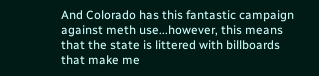And Colorado has this fantastic campaign against meth use...however, this means that the state is littered with billboards that make me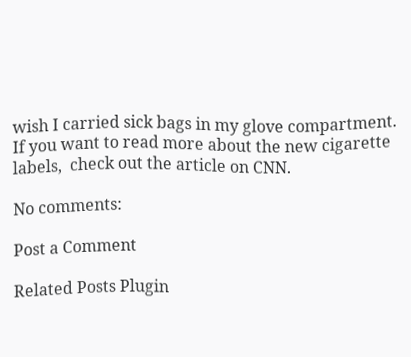wish I carried sick bags in my glove compartment.
If you want to read more about the new cigarette labels,  check out the article on CNN.

No comments:

Post a Comment

Related Posts Plugin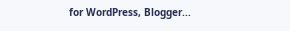for WordPress, Blogger...